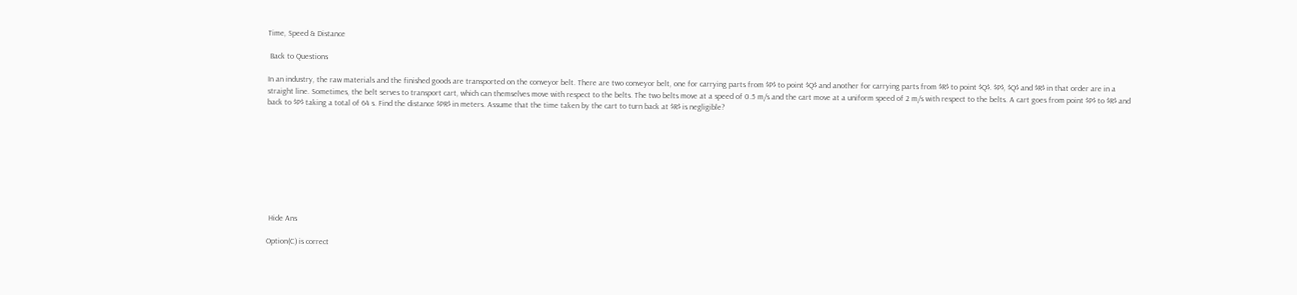Time, Speed & Distance

 Back to Questions

In an industry, the raw materials and the finished goods are transported on the conveyor belt. There are two conveyor belt, one for carrying parts from $P$ to point $Q$ and another for carrying parts from $R$ to point $Q$. $P$, $Q$ and $R$ in that order are in a straight line. Sometimes, the belt serves to transport cart, which can themselves move with respect to the belts. The two belts move at a speed of 0.5 m/s and the cart move at a uniform speed of 2 m/s with respect to the belts. A cart goes from point $P$ to $R$ and back to $P$ taking a total of 64 s. Find the distance $PR$ in meters. Assume that the time taken by the cart to turn back at $R$ is negligible?









 Hide Ans

Option(C) is correct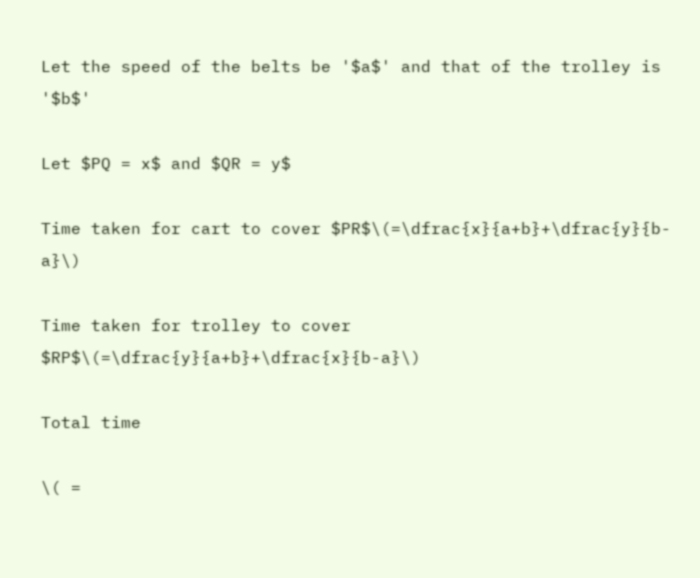Let the speed of the belts be '$a$' and that of the trolley is '$b$'

Let $PQ = x$ and $QR = y$

Time taken for cart to cover $PR$\(=\dfrac{x}{a+b}+\dfrac{y}{b-a}\)

Time taken for trolley to cover $RP$\(=\dfrac{y}{a+b}+\dfrac{x}{b-a}\)

Total time

\( =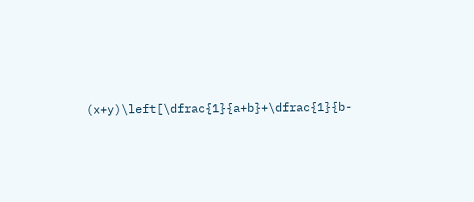(x+y)\left[\dfrac{1}{a+b}+\dfrac{1}{b-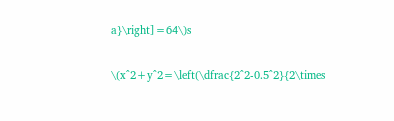a}\right]=64\)s


\(x^2+y^2=\left(\dfrac{2^2-0.5^2}{2\times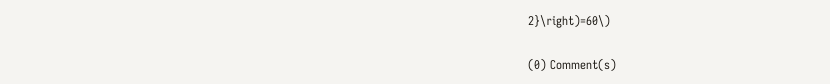2}\right)=60\)

(0) Comment(s)